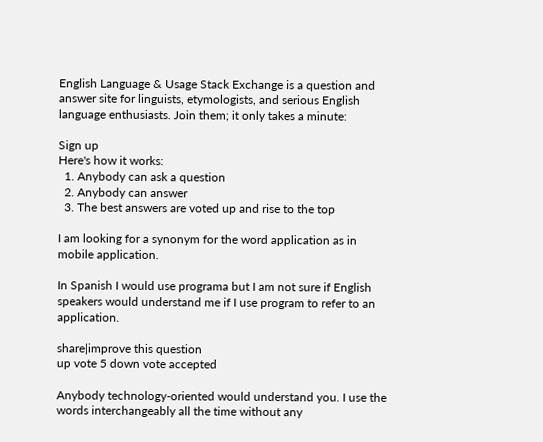English Language & Usage Stack Exchange is a question and answer site for linguists, etymologists, and serious English language enthusiasts. Join them; it only takes a minute:

Sign up
Here's how it works:
  1. Anybody can ask a question
  2. Anybody can answer
  3. The best answers are voted up and rise to the top

I am looking for a synonym for the word application as in mobile application.

In Spanish I would use programa but I am not sure if English speakers would understand me if I use program to refer to an application.

share|improve this question
up vote 5 down vote accepted

Anybody technology-oriented would understand you. I use the words interchangeably all the time without any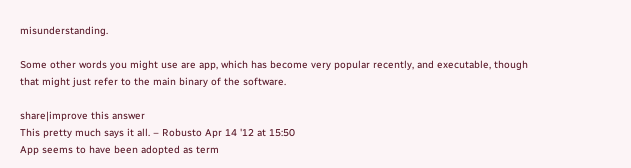misunderstanding.

Some other words you might use are app, which has become very popular recently, and executable, though that might just refer to the main binary of the software.

share|improve this answer
This pretty much says it all. – Robusto Apr 14 '12 at 15:50
App seems to have been adopted as term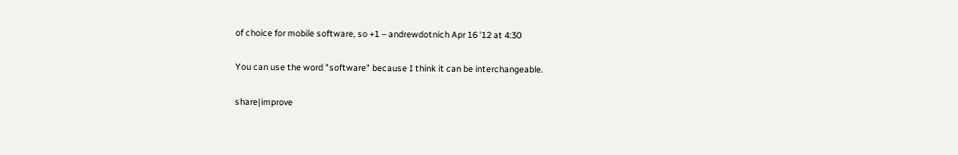of choice for mobile software, so +1 – andrewdotnich Apr 16 '12 at 4:30

You can use the word "software" because I think it can be interchangeable.

share|improve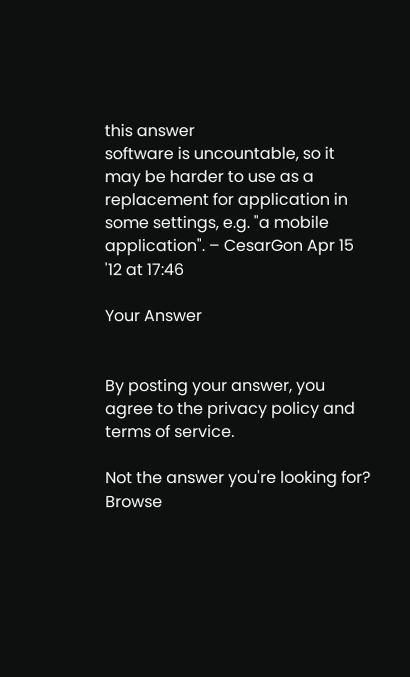this answer
software is uncountable, so it may be harder to use as a replacement for application in some settings, e.g. "a mobile application". – CesarGon Apr 15 '12 at 17:46

Your Answer


By posting your answer, you agree to the privacy policy and terms of service.

Not the answer you're looking for? Browse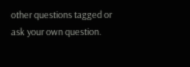other questions tagged or ask your own question.